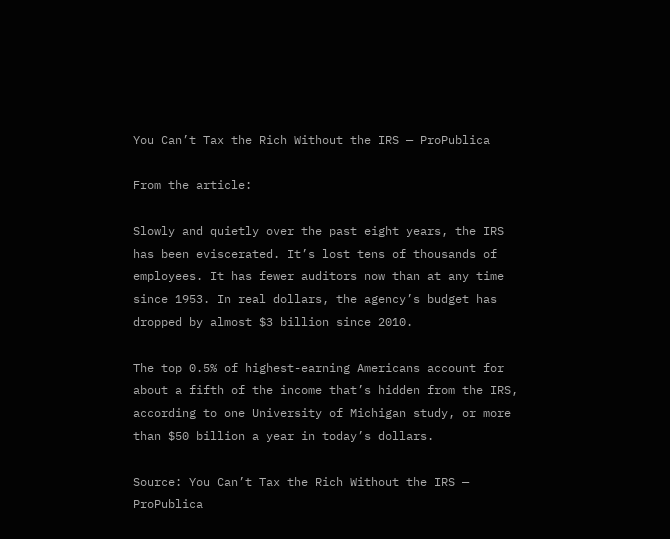You Can’t Tax the Rich Without the IRS — ProPublica

From the article:

Slowly and quietly over the past eight years, the IRS has been eviscerated. It’s lost tens of thousands of employees. It has fewer auditors now than at any time since 1953. In real dollars, the agency’s budget has dropped by almost $3 billion since 2010.

The top 0.5% of highest-earning Americans account for about a fifth of the income that’s hidden from the IRS, according to one University of Michigan study, or more than $50 billion a year in today’s dollars.

Source: You Can’t Tax the Rich Without the IRS — ProPublica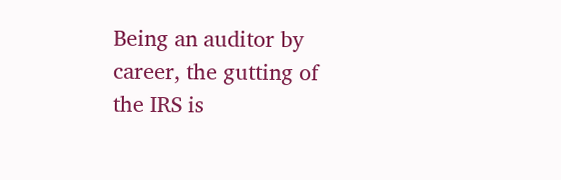Being an auditor by career, the gutting of the IRS is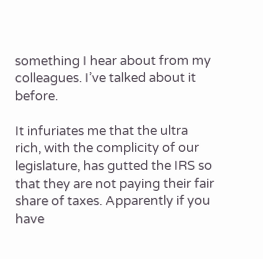something I hear about from my colleagues. I’ve talked about it before.

It infuriates me that the ultra rich, with the complicity of our legislature, has gutted the IRS so that they are not paying their fair share of taxes. Apparently if you have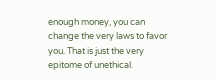enough money, you can change the very laws to favor you. That is just the very epitome of unethical.